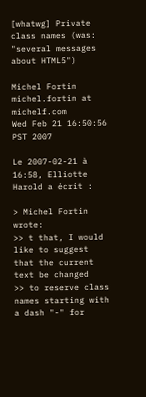[whatwg] Private class names (was: "several messages about HTML5")

Michel Fortin michel.fortin at michelf.com
Wed Feb 21 16:50:56 PST 2007

Le 2007-02-21 à 16:58, Elliotte Harold a écrit :

> Michel Fortin wrote:
>> t that, I would like to suggest that the current text be changed
>> to reserve class names starting with a dash "-" for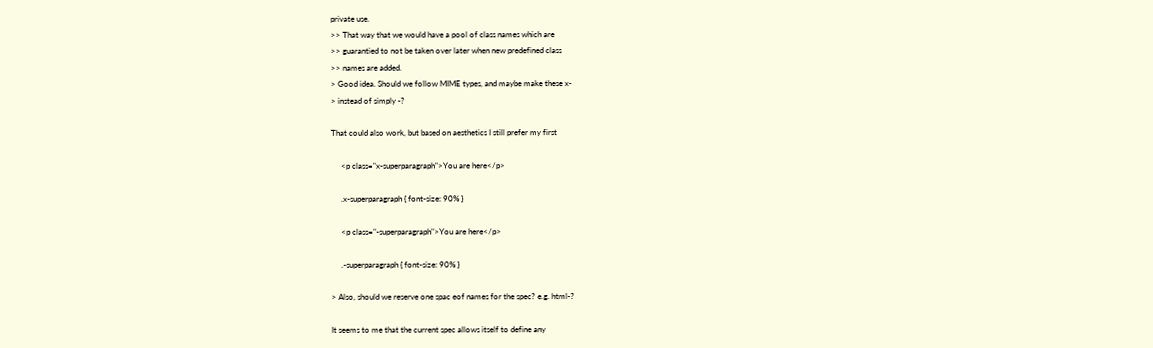private use.
>> That way that we would have a pool of class names which are
>> guarantied to not be taken over later when new predefined class
>> names are added.
> Good idea. Should we follow MIME types, and maybe make these x-
> instead of simply -?

That could also work, but based on aesthetics I still prefer my first

     <p class="x-superparagraph">You are here</p>

     .x-superparagraph { font-size: 90% }

     <p class="-superparagraph">You are here</p>

     .-superparagraph { font-size: 90% }

> Also, should we reserve one spac eof names for the spec? e.g. html-?

It seems to me that the current spec allows itself to define any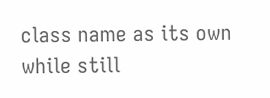class name as its own while still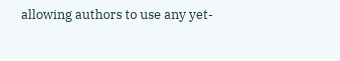allowing authors to use any yet-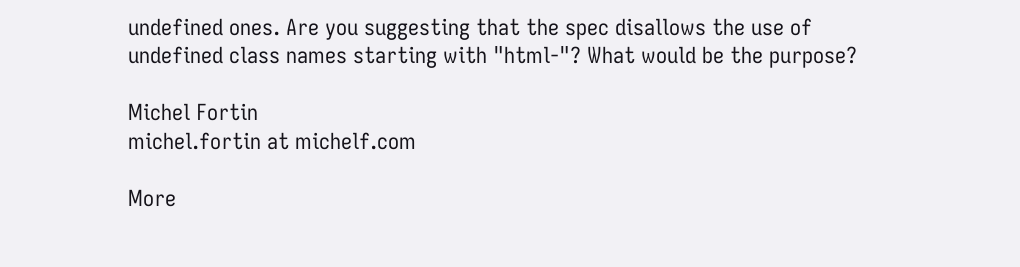undefined ones. Are you suggesting that the spec disallows the use of
undefined class names starting with "html-"? What would be the purpose?

Michel Fortin
michel.fortin at michelf.com

More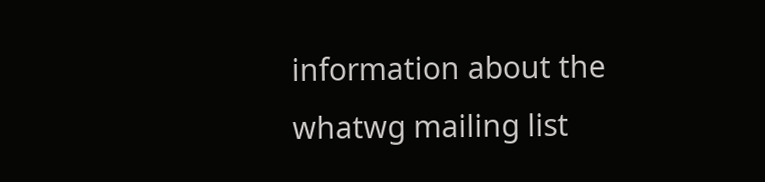information about the whatwg mailing list